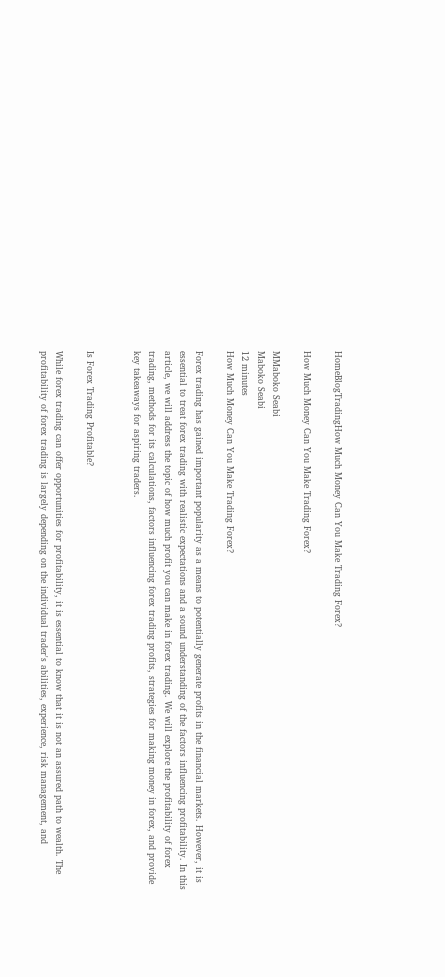HomeBlogTradingHow Much Money Can You Make Trading Forex?

How Much Money Can You Make Trading Forex?

MMaboko Seabi
Maboko Seabi
12 minutes
How Much Money Can You Make Trading Forex?

Forex trading has gained important popularity as a means to potentially generate profits in the financial markets. However, it is essential to treat forex trading with realistic expectations and a sound understanding of the factors influencing profitability. In this article, we will address the topic of how much profit you can make in forex trading. We will explore the profitability of forex trading, methods for its calculations, factors influencing forex trading profits, strategies for making money in forex, and provide key takeaways for aspiring traders.


Is Forex Trading Profitable?

While forex trading can offer opportunities for profitability, it is essential to know that it is not an assured path to wealth. The profitability of forex trading is largely depending on the individual trader's abilities, experience, risk management, and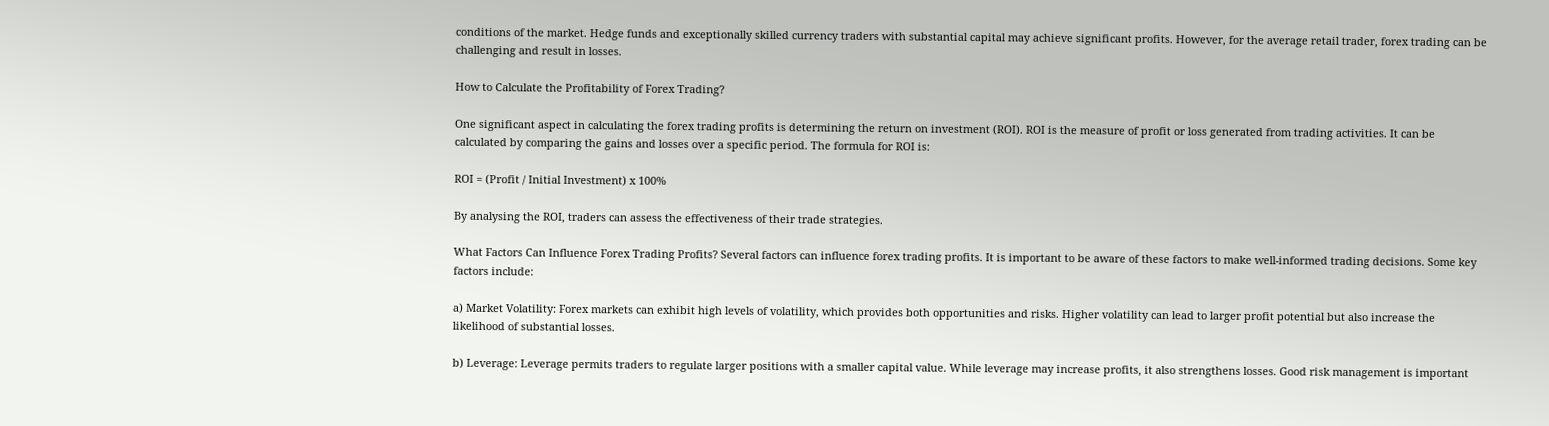conditions of the market. Hedge funds and exceptionally skilled currency traders with substantial capital may achieve significant profits. However, for the average retail trader, forex trading can be challenging and result in losses.

How to Calculate the Profitability of Forex Trading?

One significant aspect in calculating the forex trading profits is determining the return on investment (ROI). ROI is the measure of profit or loss generated from trading activities. It can be calculated by comparing the gains and losses over a specific period. The formula for ROI is:

ROI = (Profit / Initial Investment) x 100%

By analysing the ROI, traders can assess the effectiveness of their trade strategies.

What Factors Can Influence Forex Trading Profits? Several factors can influence forex trading profits. It is important to be aware of these factors to make well-informed trading decisions. Some key factors include:

a) Market Volatility: Forex markets can exhibit high levels of volatility, which provides both opportunities and risks. Higher volatility can lead to larger profit potential but also increase the likelihood of substantial losses.

b) Leverage: Leverage permits traders to regulate larger positions with a smaller capital value. While leverage may increase profits, it also strengthens losses. Good risk management is important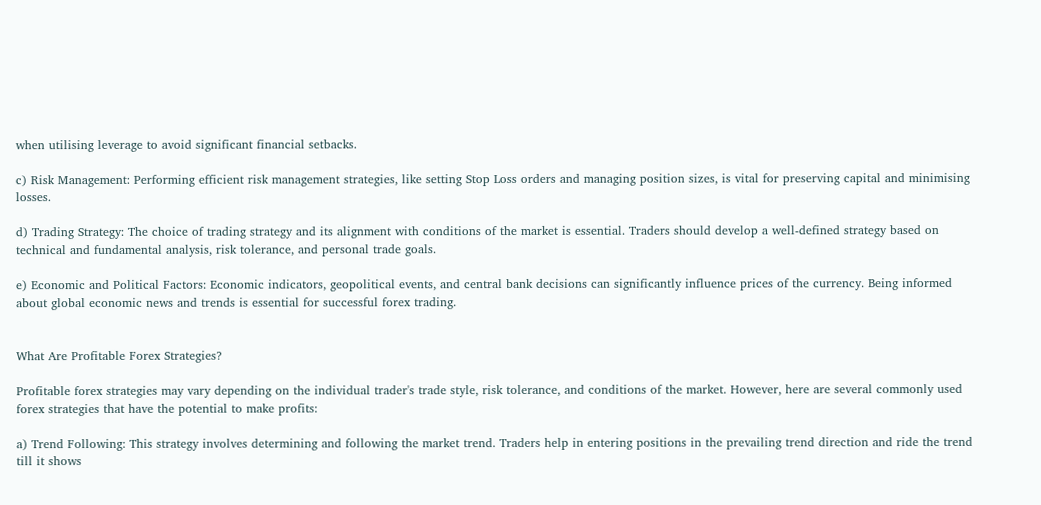when utilising leverage to avoid significant financial setbacks.

c) Risk Management: Performing efficient risk management strategies, like setting Stop Loss orders and managing position sizes, is vital for preserving capital and minimising losses.

d) Trading Strategy: The choice of trading strategy and its alignment with conditions of the market is essential. Traders should develop a well-defined strategy based on technical and fundamental analysis, risk tolerance, and personal trade goals.

e) Economic and Political Factors: Economic indicators, geopolitical events, and central bank decisions can significantly influence prices of the currency. Being informed about global economic news and trends is essential for successful forex trading.


What Are Profitable Forex Strategies?

Profitable forex strategies may vary depending on the individual trader's trade style, risk tolerance, and conditions of the market. However, here are several commonly used forex strategies that have the potential to make profits:

a) Trend Following: This strategy involves determining and following the market trend. Traders help in entering positions in the prevailing trend direction and ride the trend till it shows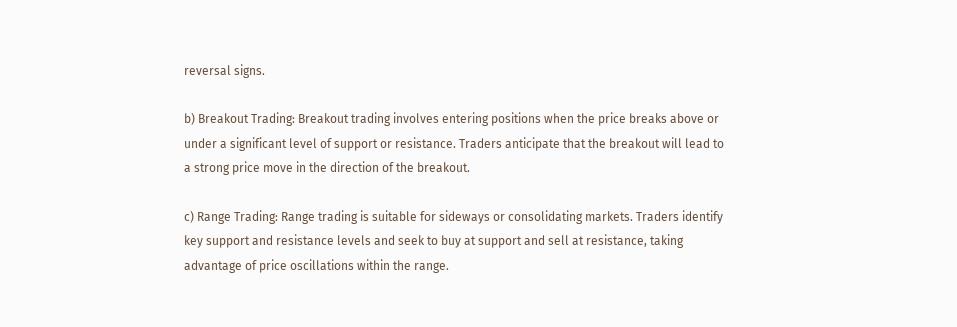reversal signs.

b) Breakout Trading: Breakout trading involves entering positions when the price breaks above or under a significant level of support or resistance. Traders anticipate that the breakout will lead to a strong price move in the direction of the breakout.

c) Range Trading: Range trading is suitable for sideways or consolidating markets. Traders identify key support and resistance levels and seek to buy at support and sell at resistance, taking advantage of price oscillations within the range.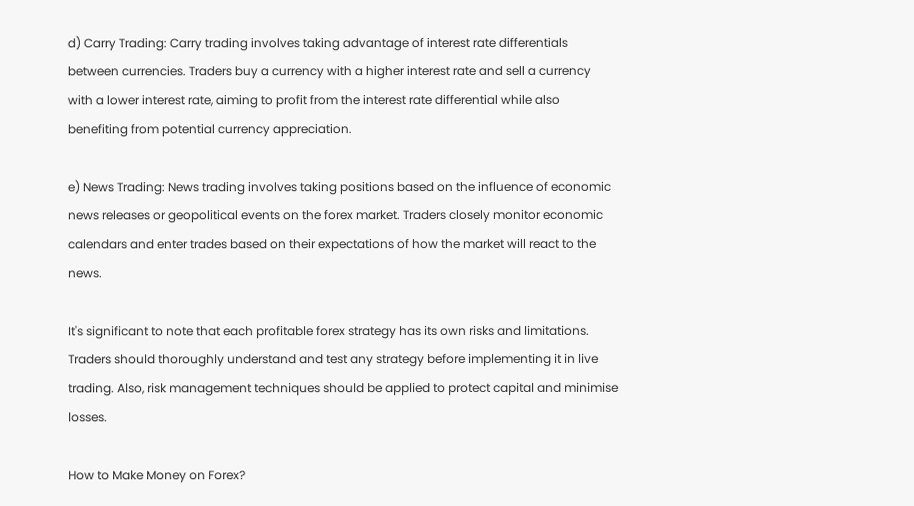d) Carry Trading: Carry trading involves taking advantage of interest rate differentials between currencies. Traders buy a currency with a higher interest rate and sell a currency with a lower interest rate, aiming to profit from the interest rate differential while also benefiting from potential currency appreciation.

e) News Trading: News trading involves taking positions based on the influence of economic news releases or geopolitical events on the forex market. Traders closely monitor economic calendars and enter trades based on their expectations of how the market will react to the news.

It's significant to note that each profitable forex strategy has its own risks and limitations. Traders should thoroughly understand and test any strategy before implementing it in live trading. Also, risk management techniques should be applied to protect capital and minimise losses.

How to Make Money on Forex?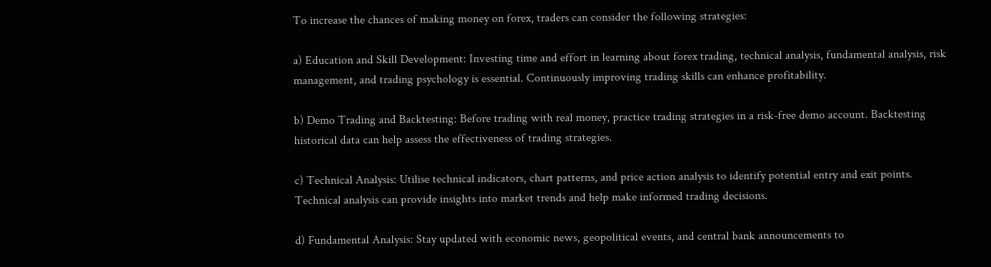To increase the chances of making money on forex, traders can consider the following strategies:

a) Education and Skill Development: Investing time and effort in learning about forex trading, technical analysis, fundamental analysis, risk management, and trading psychology is essential. Continuously improving trading skills can enhance profitability.

b) Demo Trading and Backtesting: Before trading with real money, practice trading strategies in a risk-free demo account. Backtesting historical data can help assess the effectiveness of trading strategies.

c) Technical Analysis: Utilise technical indicators, chart patterns, and price action analysis to identify potential entry and exit points. Technical analysis can provide insights into market trends and help make informed trading decisions.

d) Fundamental Analysis: Stay updated with economic news, geopolitical events, and central bank announcements to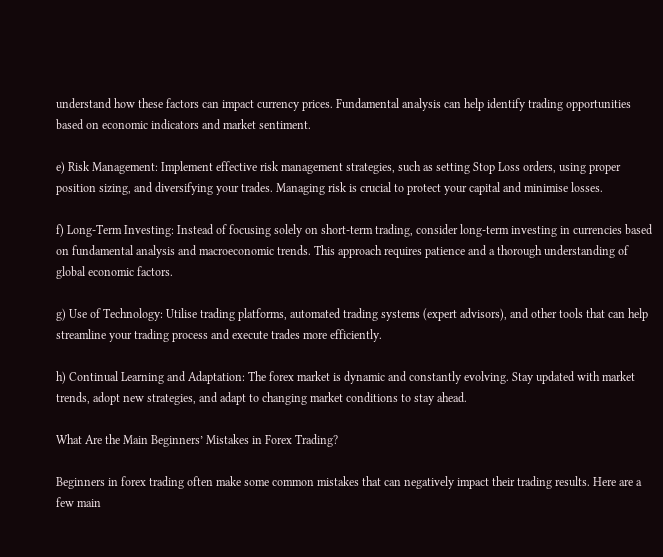understand how these factors can impact currency prices. Fundamental analysis can help identify trading opportunities based on economic indicators and market sentiment.

e) Risk Management: Implement effective risk management strategies, such as setting Stop Loss orders, using proper position sizing, and diversifying your trades. Managing risk is crucial to protect your capital and minimise losses.

f) Long-Term Investing: Instead of focusing solely on short-term trading, consider long-term investing in currencies based on fundamental analysis and macroeconomic trends. This approach requires patience and a thorough understanding of global economic factors.

g) Use of Technology: Utilise trading platforms, automated trading systems (expert advisors), and other tools that can help streamline your trading process and execute trades more efficiently.

h) Continual Learning and Adaptation: The forex market is dynamic and constantly evolving. Stay updated with market trends, adopt new strategies, and adapt to changing market conditions to stay ahead.

What Are the Main Beginners’ Mistakes in Forex Trading?

Beginners in forex trading often make some common mistakes that can negatively impact their trading results. Here are a few main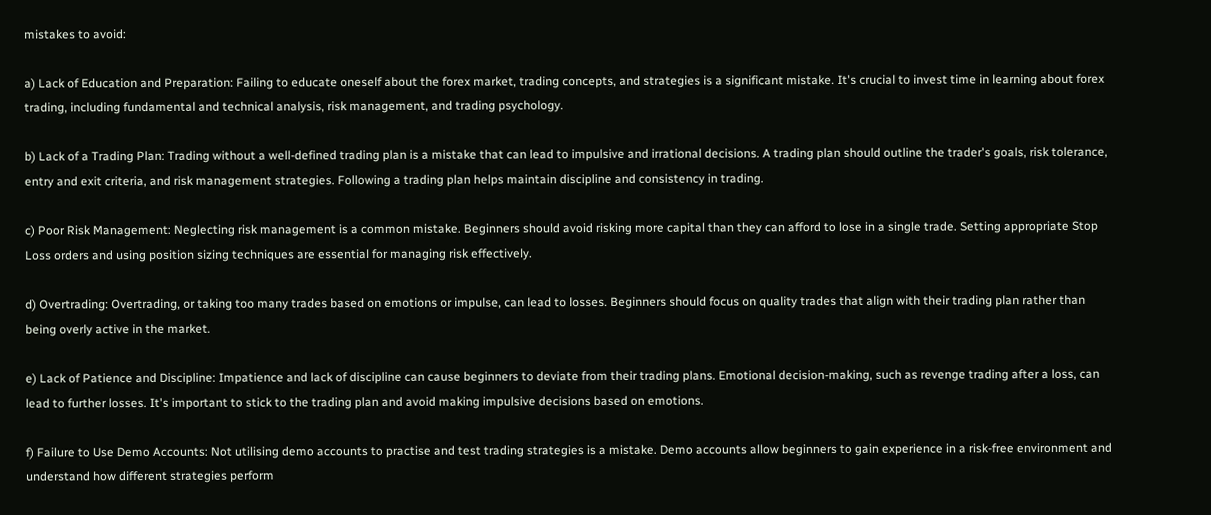mistakes to avoid:

a) Lack of Education and Preparation: Failing to educate oneself about the forex market, trading concepts, and strategies is a significant mistake. It's crucial to invest time in learning about forex trading, including fundamental and technical analysis, risk management, and trading psychology.

b) Lack of a Trading Plan: Trading without a well-defined trading plan is a mistake that can lead to impulsive and irrational decisions. A trading plan should outline the trader's goals, risk tolerance, entry and exit criteria, and risk management strategies. Following a trading plan helps maintain discipline and consistency in trading.

c) Poor Risk Management: Neglecting risk management is a common mistake. Beginners should avoid risking more capital than they can afford to lose in a single trade. Setting appropriate Stop Loss orders and using position sizing techniques are essential for managing risk effectively.

d) Overtrading: Overtrading, or taking too many trades based on emotions or impulse, can lead to losses. Beginners should focus on quality trades that align with their trading plan rather than being overly active in the market.

e) Lack of Patience and Discipline: Impatience and lack of discipline can cause beginners to deviate from their trading plans. Emotional decision-making, such as revenge trading after a loss, can lead to further losses. It's important to stick to the trading plan and avoid making impulsive decisions based on emotions.

f) Failure to Use Demo Accounts: Not utilising demo accounts to practise and test trading strategies is a mistake. Demo accounts allow beginners to gain experience in a risk-free environment and understand how different strategies perform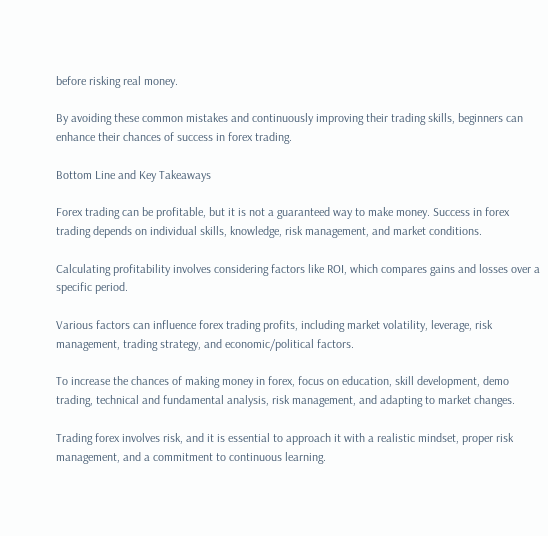before risking real money.

By avoiding these common mistakes and continuously improving their trading skills, beginners can enhance their chances of success in forex trading.

Bottom Line and Key Takeaways

Forex trading can be profitable, but it is not a guaranteed way to make money. Success in forex trading depends on individual skills, knowledge, risk management, and market conditions.

Calculating profitability involves considering factors like ROI, which compares gains and losses over a specific period.

Various factors can influence forex trading profits, including market volatility, leverage, risk management, trading strategy, and economic/political factors.

To increase the chances of making money in forex, focus on education, skill development, demo trading, technical and fundamental analysis, risk management, and adapting to market changes.

Trading forex involves risk, and it is essential to approach it with a realistic mindset, proper risk management, and a commitment to continuous learning.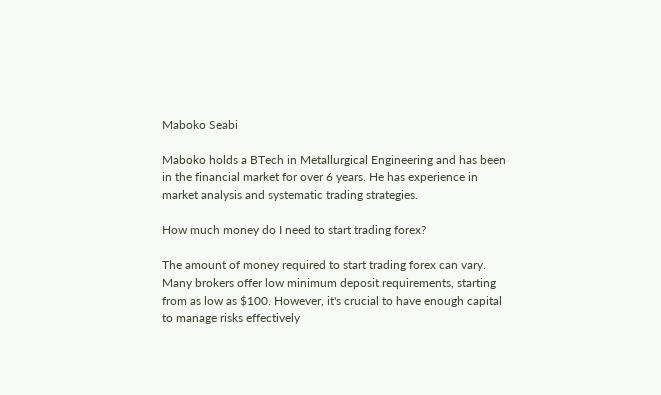Maboko Seabi

Maboko holds a BTech in Metallurgical Engineering and has been in the financial market for over 6 years. He has experience in market analysis and systematic trading strategies.

How much money do I need to start trading forex?

The amount of money required to start trading forex can vary. Many brokers offer low minimum deposit requirements, starting from as low as $100. However, it's crucial to have enough capital to manage risks effectively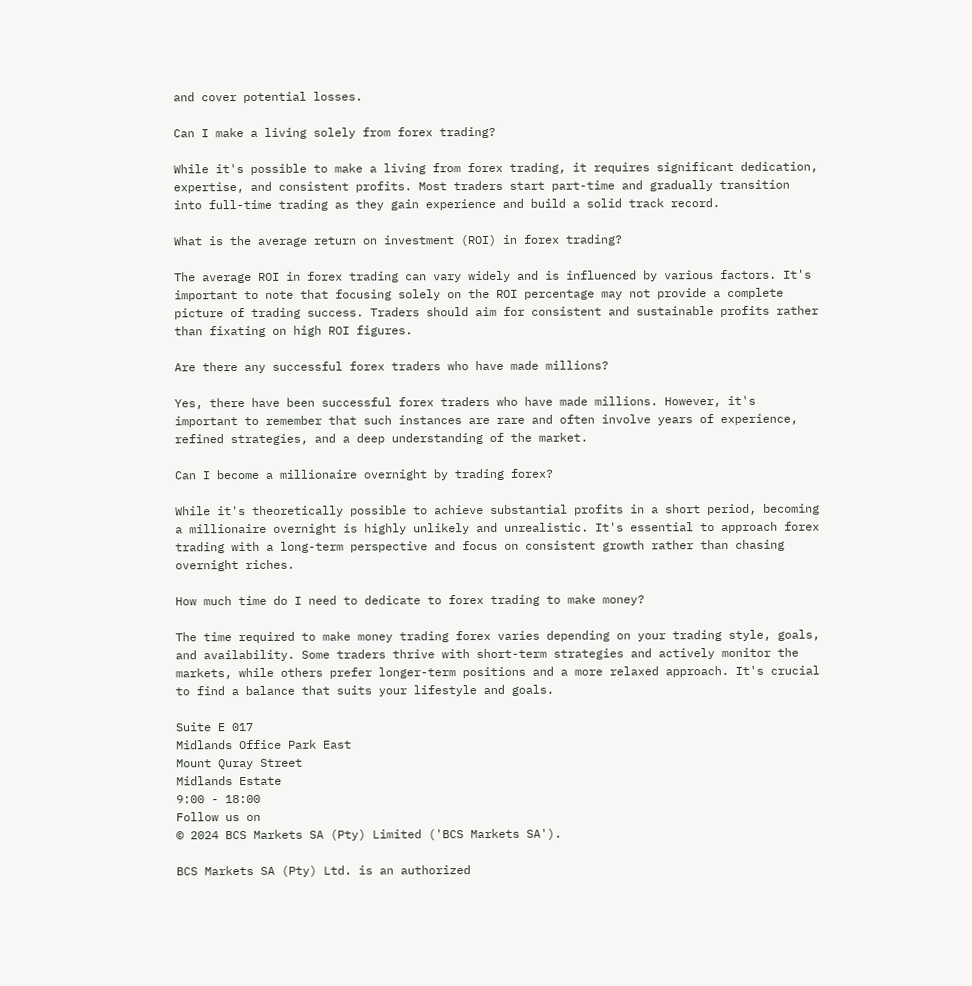and cover potential losses.

Can I make a living solely from forex trading?

While it's possible to make a living from forex trading, it requires significant dedication, expertise, and consistent profits. Most traders start part-time and gradually transition into full-time trading as they gain experience and build a solid track record.

What is the average return on investment (ROI) in forex trading?

The average ROI in forex trading can vary widely and is influenced by various factors. It's important to note that focusing solely on the ROI percentage may not provide a complete picture of trading success. Traders should aim for consistent and sustainable profits rather than fixating on high ROI figures.

Are there any successful forex traders who have made millions?

Yes, there have been successful forex traders who have made millions. However, it's important to remember that such instances are rare and often involve years of experience, refined strategies, and a deep understanding of the market.

Can I become a millionaire overnight by trading forex?

While it's theoretically possible to achieve substantial profits in a short period, becoming a millionaire overnight is highly unlikely and unrealistic. It's essential to approach forex trading with a long-term perspective and focus on consistent growth rather than chasing overnight riches.

How much time do I need to dedicate to forex trading to make money?

The time required to make money trading forex varies depending on your trading style, goals, and availability. Some traders thrive with short-term strategies and actively monitor the markets, while others prefer longer-term positions and a more relaxed approach. It's crucial to find a balance that suits your lifestyle and goals.

Suite E 017
Midlands Office Park East
Mount Quray Street
Midlands Estate
9:00 - 18:00
Follow us on
© 2024 BCS Markets SA (Pty) Limited ('BCS Markets SA').

BCS Markets SA (Pty) Ltd. is an authorized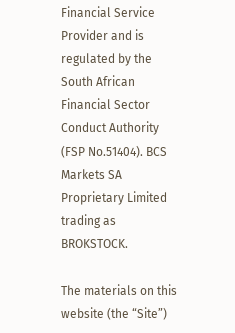Financial Service Provider and is regulated by the South African Financial Sector Conduct Authority (FSP No.51404). BCS Markets SA Proprietary Limited trading as BROKSTOCK.

The materials on this website (the “Site”)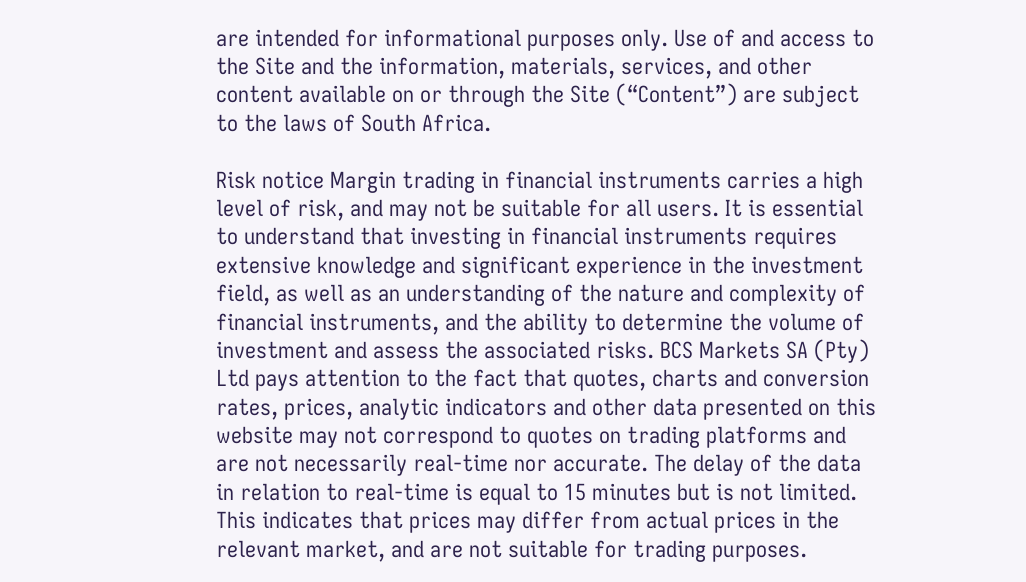are intended for informational purposes only. Use of and access to the Site and the information, materials, services, and other content available on or through the Site (“Content”) are subject to the laws of South Africa.

Risk notice Margin trading in financial instruments carries a high level of risk, and may not be suitable for all users. It is essential to understand that investing in financial instruments requires extensive knowledge and significant experience in the investment field, as well as an understanding of the nature and complexity of financial instruments, and the ability to determine the volume of investment and assess the associated risks. BCS Markets SA (Pty) Ltd pays attention to the fact that quotes, charts and conversion rates, prices, analytic indicators and other data presented on this website may not correspond to quotes on trading platforms and are not necessarily real-time nor accurate. The delay of the data in relation to real-time is equal to 15 minutes but is not limited. This indicates that prices may differ from actual prices in the relevant market, and are not suitable for trading purposes.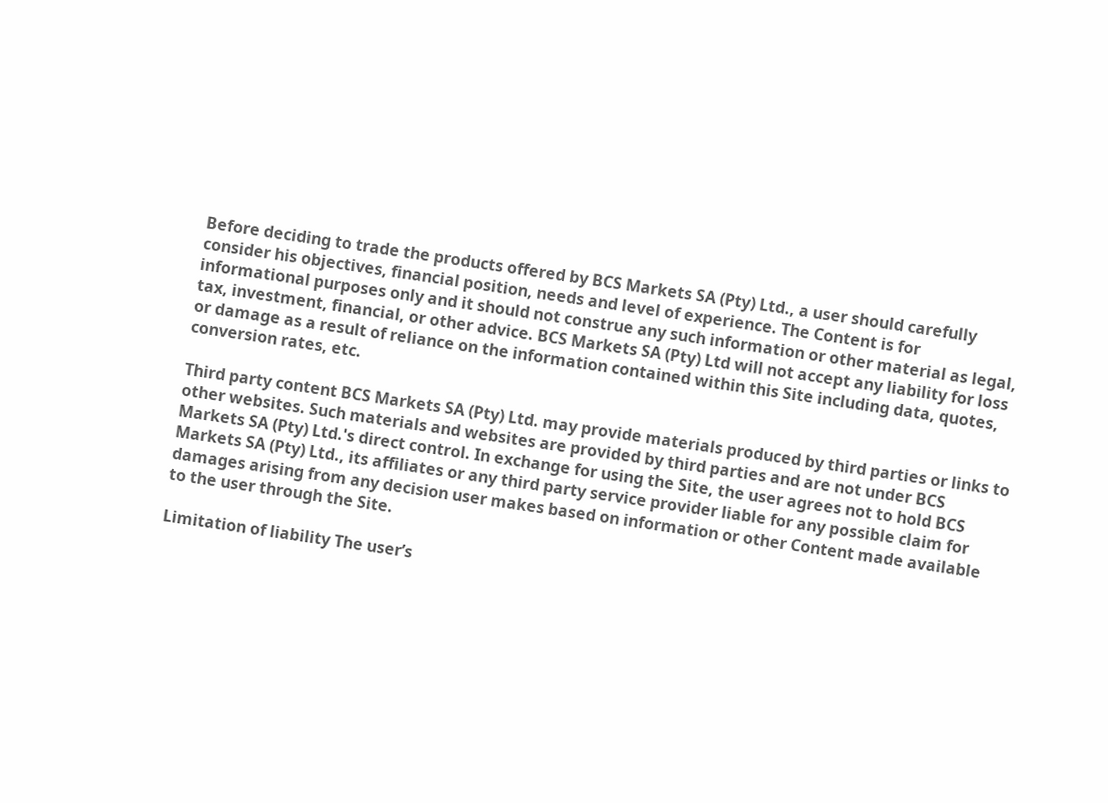Before deciding to trade the products offered by BCS Markets SA (Pty) Ltd., a user should carefully consider his objectives, financial position, needs and level of experience. The Content is for informational purposes only and it should not construe any such information or other material as legal, tax, investment, financial, or other advice. BCS Markets SA (Pty) Ltd will not accept any liability for loss or damage as a result of reliance on the information contained within this Site including data, quotes, conversion rates, etc.

Third party content BCS Markets SA (Pty) Ltd. may provide materials produced by third parties or links to other websites. Such materials and websites are provided by third parties and are not under BCS Markets SA (Pty) Ltd.'s direct control. In exchange for using the Site, the user agrees not to hold BCS Markets SA (Pty) Ltd., its affiliates or any third party service provider liable for any possible claim for damages arising from any decision user makes based on information or other Content made available to the user through the Site.

Limitation of liability The user’s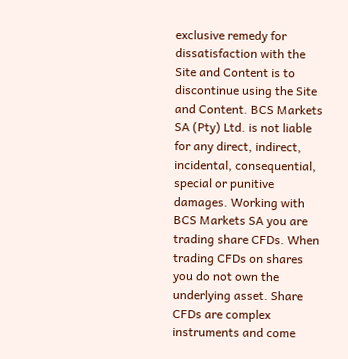exclusive remedy for dissatisfaction with the Site and Content is to discontinue using the Site and Content. BCS Markets SA (Pty) Ltd. is not liable for any direct, indirect, incidental, consequential, special or punitive damages. Working with BCS Markets SA you are trading share CFDs. When trading CFDs on shares you do not own the underlying asset. Share CFDs are complex instruments and come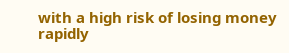with a high risk of losing money rapidly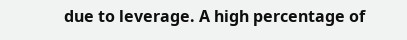due to leverage. A high percentage of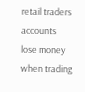retail traders accounts lose money when trading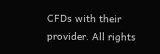CFDs with their provider. All rights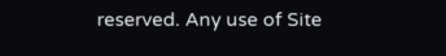reserved. Any use of Site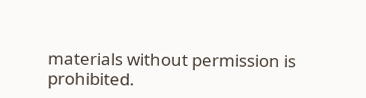materials without permission is prohibited.